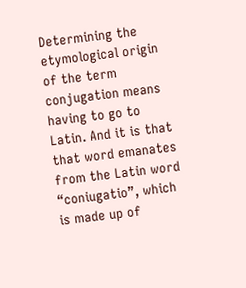Determining the etymological origin of the term conjugation means having to go to Latin. And it is that that word emanates from the Latin word “coniugatio”, which is made up of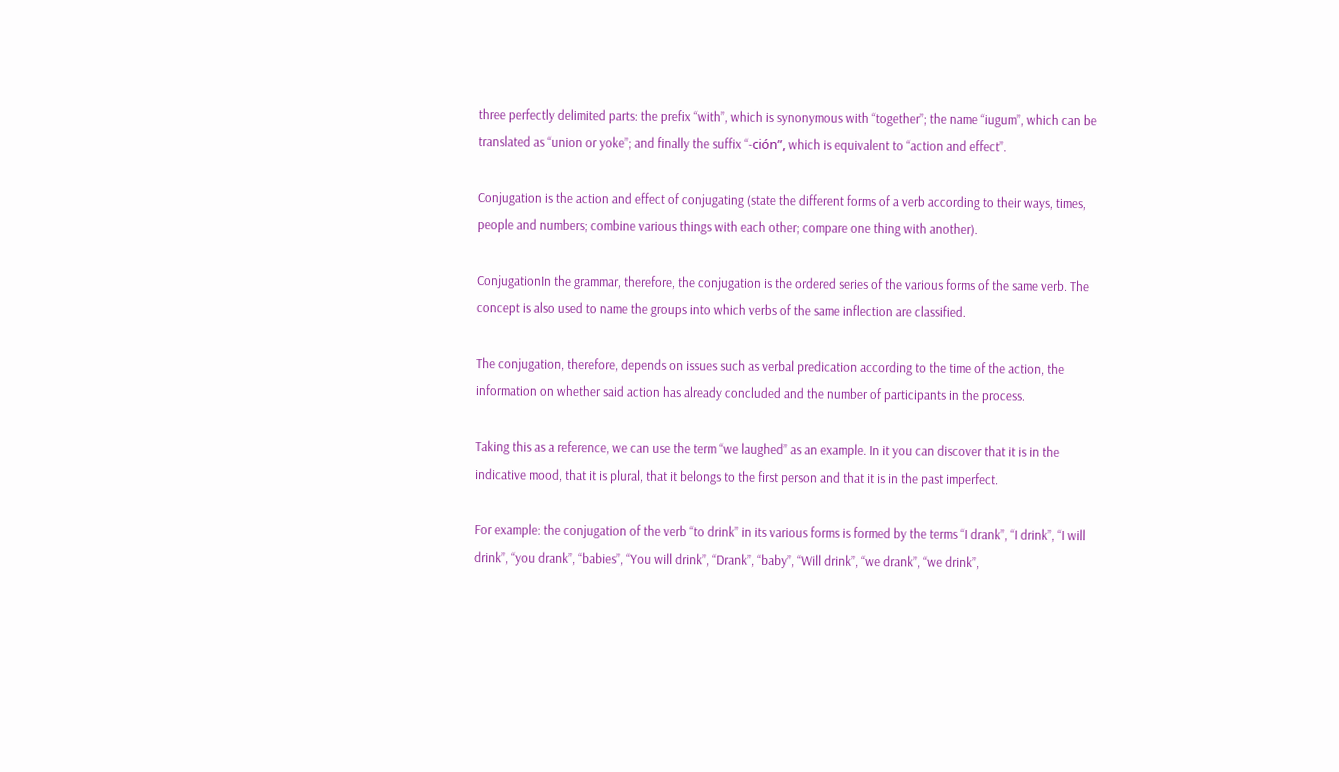three perfectly delimited parts: the prefix “with”, which is synonymous with “together”; the name “iugum”, which can be translated as “union or yoke”; and finally the suffix “-ción”, which is equivalent to “action and effect”.

Conjugation is the action and effect of conjugating (state the different forms of a verb according to their ways, times, people and numbers; combine various things with each other; compare one thing with another).

ConjugationIn the grammar, therefore, the conjugation is the ordered series of the various forms of the same verb. The concept is also used to name the groups into which verbs of the same inflection are classified.

The conjugation, therefore, depends on issues such as verbal predication according to the time of the action, the information on whether said action has already concluded and the number of participants in the process.

Taking this as a reference, we can use the term “we laughed” as an example. In it you can discover that it is in the indicative mood, that it is plural, that it belongs to the first person and that it is in the past imperfect.

For example: the conjugation of the verb “to drink” in its various forms is formed by the terms “I drank”, “I drink”, “I will drink”, “you drank”, “babies”, “You will drink”, “Drank”, “baby”, “Will drink”, “we drank”, “we drink”,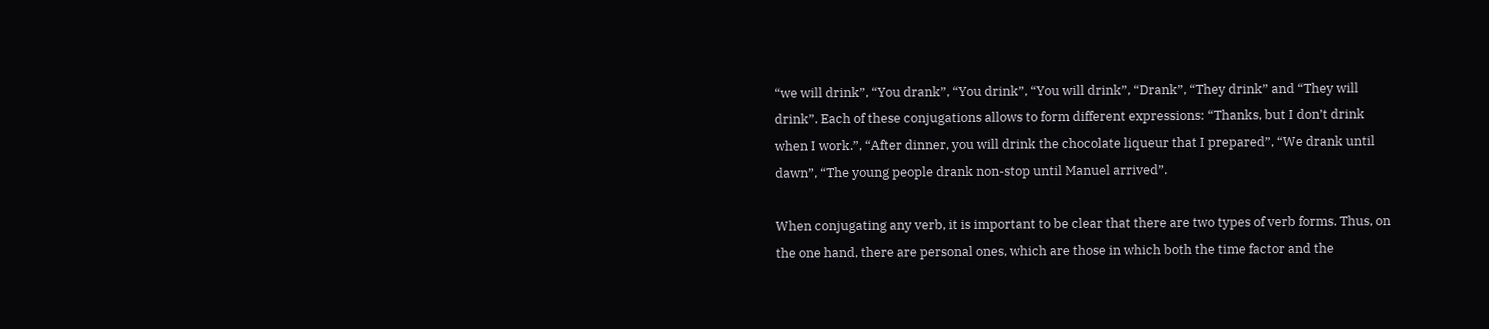“we will drink”, “You drank”, “You drink”, “You will drink”, “Drank”, “They drink” and “They will drink”. Each of these conjugations allows to form different expressions: “Thanks, but I don’t drink when I work.”, “After dinner, you will drink the chocolate liqueur that I prepared”, “We drank until dawn”, “The young people drank non-stop until Manuel arrived”.

When conjugating any verb, it is important to be clear that there are two types of verb forms. Thus, on the one hand, there are personal ones, which are those in which both the time factor and the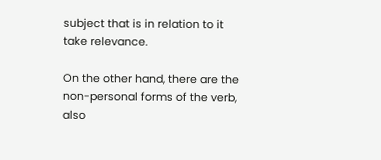subject that is in relation to it take relevance.

On the other hand, there are the non-personal forms of the verb, also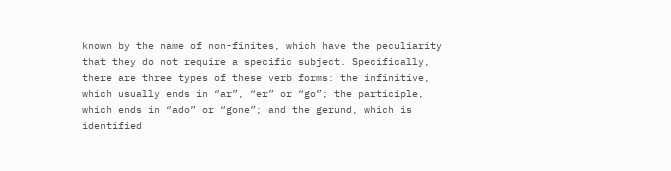known by the name of non-finites, which have the peculiarity that they do not require a specific subject. Specifically, there are three types of these verb forms: the infinitive, which usually ends in “ar”, “er” or “go”; the participle, which ends in “ado” or “gone”; and the gerund, which is identified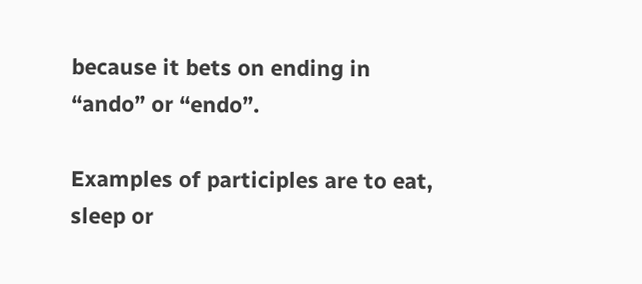because it bets on ending in “ando” or “endo”.

Examples of participles are to eat, sleep or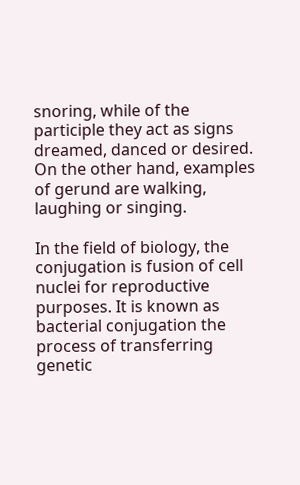snoring, while of the participle they act as signs dreamed, danced or desired. On the other hand, examples of gerund are walking, laughing or singing.

In the field of biology, the conjugation is fusion of cell nuclei for reproductive purposes. It is known as bacterial conjugation the process of transferring genetic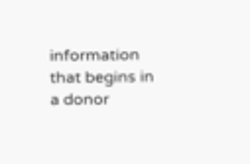information that begins in a donor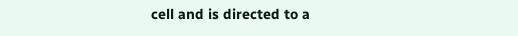cell and is directed to a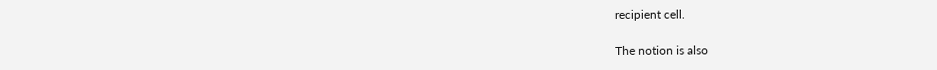recipient cell.

The notion is also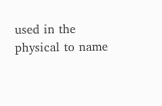used in the physical to name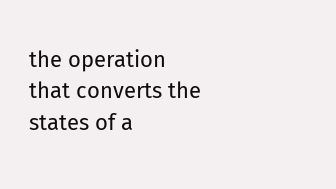the operation that converts the states of a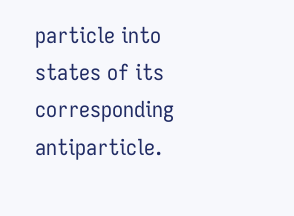particle into states of its corresponding antiparticle.